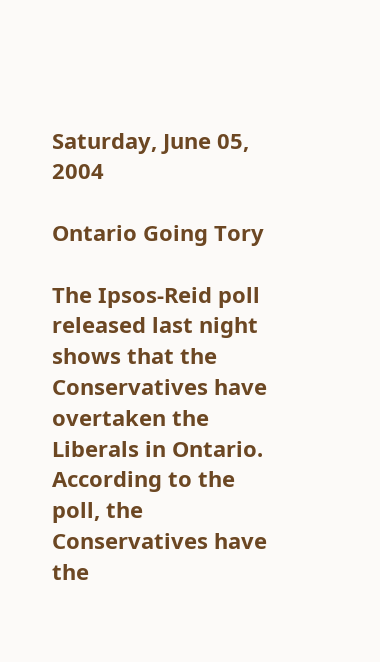Saturday, June 05, 2004

Ontario Going Tory

The Ipsos-Reid poll released last night shows that the Conservatives have overtaken the Liberals in Ontario. According to the poll, the Conservatives have the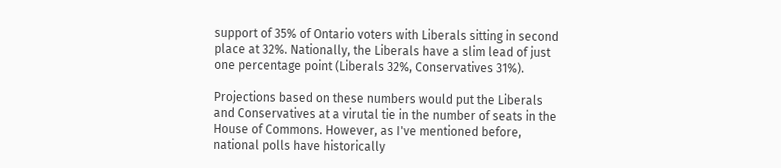support of 35% of Ontario voters with Liberals sitting in second place at 32%. Nationally, the Liberals have a slim lead of just one percentage point (Liberals 32%, Conservatives 31%).

Projections based on these numbers would put the Liberals and Conservatives at a virutal tie in the number of seats in the House of Commons. However, as I've mentioned before, national polls have historically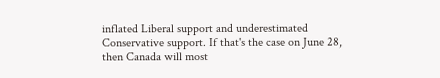inflated Liberal support and underestimated Conservative support. If that's the case on June 28, then Canada will most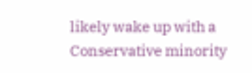likely wake up with a Conservative minority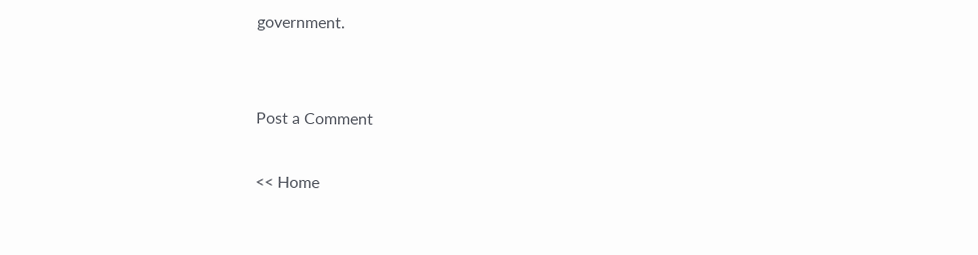government.


Post a Comment

<< Home